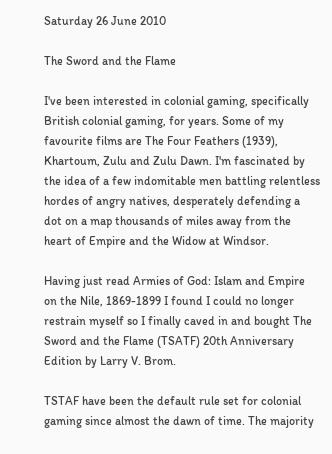Saturday 26 June 2010

The Sword and the Flame

I've been interested in colonial gaming, specifically British colonial gaming, for years. Some of my favourite films are The Four Feathers (1939), Khartoum, Zulu and Zulu Dawn. I'm fascinated by the idea of a few indomitable men battling relentless hordes of angry natives, desperately defending a dot on a map thousands of miles away from the heart of Empire and the Widow at Windsor.

Having just read Armies of God: Islam and Empire on the Nile, 1869-1899 I found I could no longer restrain myself so I finally caved in and bought The Sword and the Flame (TSATF) 20th Anniversary Edition by Larry V. Brom.

TSTAF have been the default rule set for colonial gaming since almost the dawn of time. The majority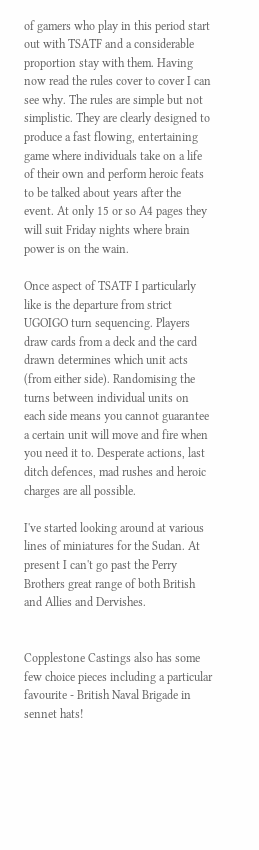of gamers who play in this period start out with TSATF and a considerable proportion stay with them. Having now read the rules cover to cover I can see why. The rules are simple but not simplistic. They are clearly designed to produce a fast flowing, entertaining game where individuals take on a life of their own and perform heroic feats to be talked about years after the event. At only 15 or so A4 pages they will suit Friday nights where brain power is on the wain.

Once aspect of TSATF I particularly like is the departure from strict UGOIGO turn sequencing. Players draw cards from a deck and the card drawn determines which unit acts (from either side). Randomising the turns between individual units on each side means you cannot guarantee a certain unit will move and fire when you need it to. Desperate actions, last ditch defences, mad rushes and heroic charges are all possible.

I've started looking around at various lines of miniatures for the Sudan. At present I can't go past the Perry Brothers great range of both British and Allies and Dervishes.


Copplestone Castings also has some few choice pieces including a particular favourite - British Naval Brigade in sennet hats!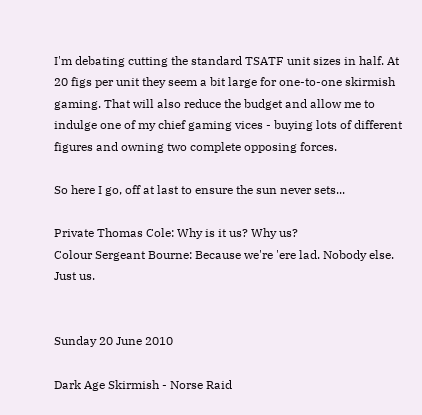I'm debating cutting the standard TSATF unit sizes in half. At 20 figs per unit they seem a bit large for one-to-one skirmish gaming. That will also reduce the budget and allow me to indulge one of my chief gaming vices - buying lots of different figures and owning two complete opposing forces.

So here I go, off at last to ensure the sun never sets...

Private Thomas Cole: Why is it us? Why us?
Colour Sergeant Bourne: Because we're 'ere lad. Nobody else. Just us.


Sunday 20 June 2010

Dark Age Skirmish - Norse Raid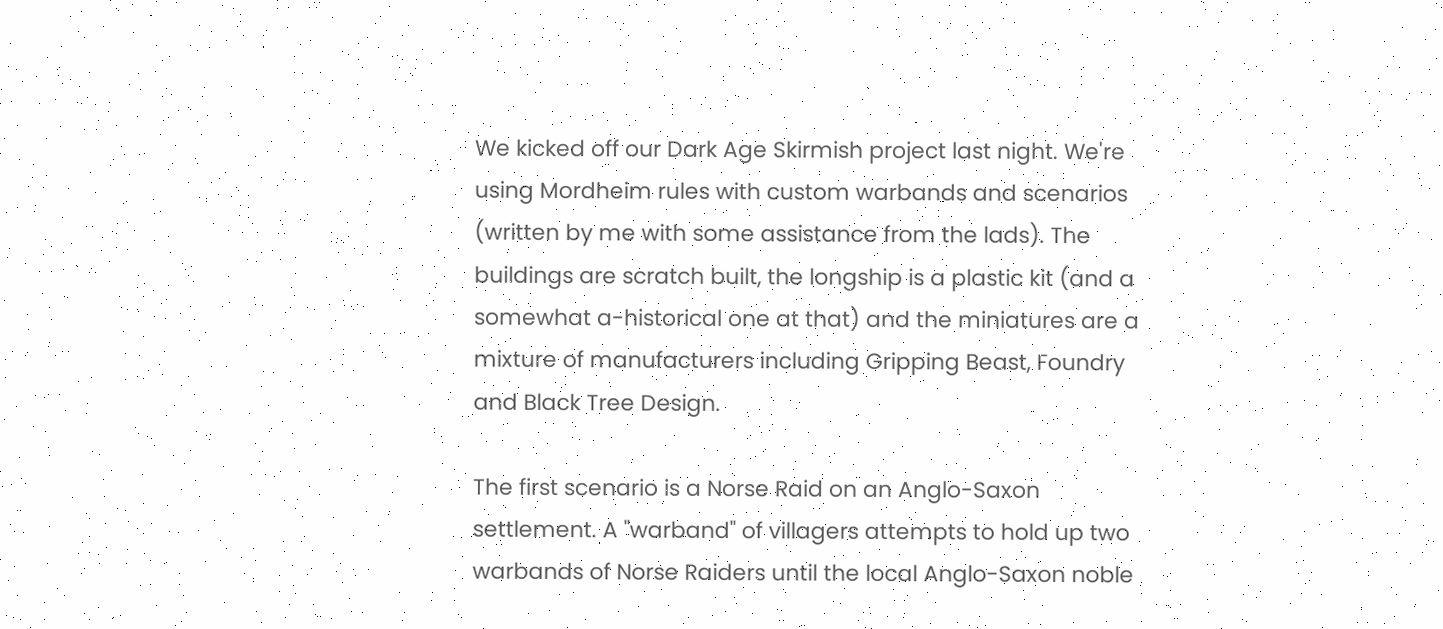We kicked off our Dark Age Skirmish project last night. We're using Mordheim rules with custom warbands and scenarios (written by me with some assistance from the lads). The buildings are scratch built, the longship is a plastic kit (and a somewhat a-historical one at that) and the miniatures are a mixture of manufacturers including Gripping Beast, Foundry and Black Tree Design.

The first scenario is a Norse Raid on an Anglo-Saxon settlement. A "warband" of villagers attempts to hold up two warbands of Norse Raiders until the local Anglo-Saxon noble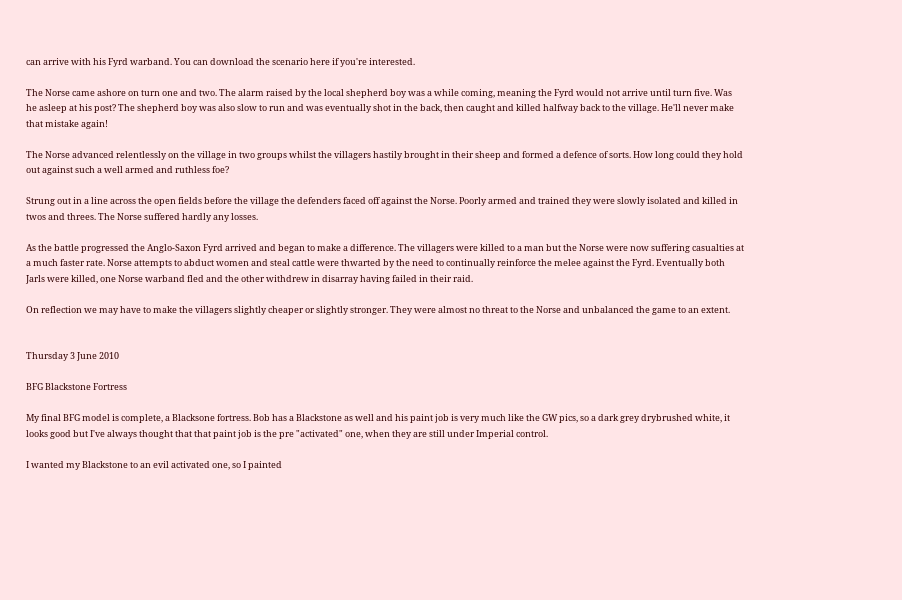can arrive with his Fyrd warband. You can download the scenario here if you're interested.

The Norse came ashore on turn one and two. The alarm raised by the local shepherd boy was a while coming, meaning the Fyrd would not arrive until turn five. Was he asleep at his post? The shepherd boy was also slow to run and was eventually shot in the back, then caught and killed halfway back to the village. He'll never make that mistake again!

The Norse advanced relentlessly on the village in two groups whilst the villagers hastily brought in their sheep and formed a defence of sorts. How long could they hold out against such a well armed and ruthless foe?

Strung out in a line across the open fields before the village the defenders faced off against the Norse. Poorly armed and trained they were slowly isolated and killed in twos and threes. The Norse suffered hardly any losses.

As the battle progressed the Anglo-Saxon Fyrd arrived and began to make a difference. The villagers were killed to a man but the Norse were now suffering casualties at a much faster rate. Norse attempts to abduct women and steal cattle were thwarted by the need to continually reinforce the melee against the Fyrd. Eventually both Jarls were killed, one Norse warband fled and the other withdrew in disarray having failed in their raid.

On reflection we may have to make the villagers slightly cheaper or slightly stronger. They were almost no threat to the Norse and unbalanced the game to an extent.


Thursday 3 June 2010

BFG Blackstone Fortress

My final BFG model is complete, a Blacksone fortress. Bob has a Blackstone as well and his paint job is very much like the GW pics, so a dark grey drybrushed white, it looks good but I've always thought that that paint job is the pre "activated" one, when they are still under Imperial control.

I wanted my Blackstone to an evil activated one, so I painted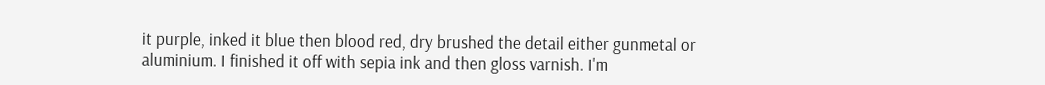it purple, inked it blue then blood red, dry brushed the detail either gunmetal or aluminium. I finished it off with sepia ink and then gloss varnish. I'm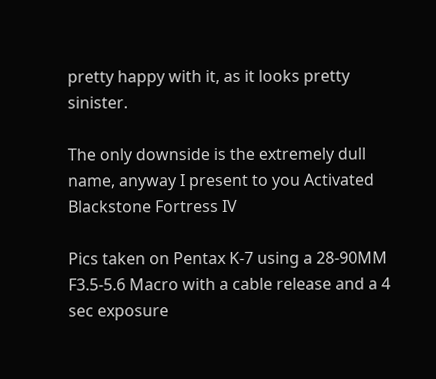pretty happy with it, as it looks pretty sinister.

The only downside is the extremely dull name, anyway I present to you Activated Blackstone Fortress IV

Pics taken on Pentax K-7 using a 28-90MM F3.5-5.6 Macro with a cable release and a 4 sec exposure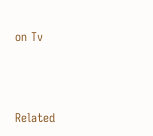on Tv



Related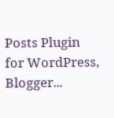Posts Plugin for WordPress, Blogger...